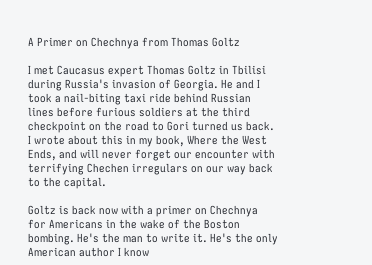A Primer on Chechnya from Thomas Goltz

I met Caucasus expert Thomas Goltz in Tbilisi during Russia's invasion of Georgia. He and I took a nail-biting taxi ride behind Russian lines before furious soldiers at the third checkpoint on the road to Gori turned us back. I wrote about this in my book, Where the West Ends, and will never forget our encounter with terrifying Chechen irregulars on our way back to the capital.

Goltz is back now with a primer on Chechnya for Americans in the wake of the Boston bombing. He's the man to write it. He's the only American author I know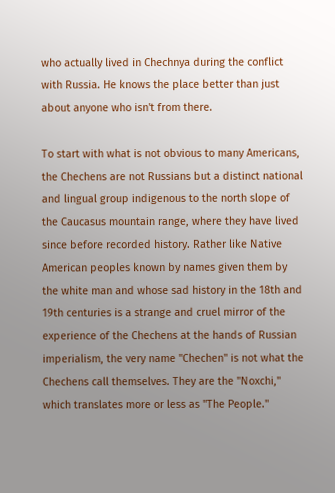who actually lived in Chechnya during the conflict with Russia. He knows the place better than just about anyone who isn't from there.

To start with what is not obvious to many Americans, the Chechens are not Russians but a distinct national and lingual group indigenous to the north slope of the Caucasus mountain range, where they have lived since before recorded history. Rather like Native American peoples known by names given them by the white man and whose sad history in the 18th and 19th centuries is a strange and cruel mirror of the experience of the Chechens at the hands of Russian imperialism, the very name "Chechen" is not what the Chechens call themselves. They are the "Noxchi," which translates more or less as "The People."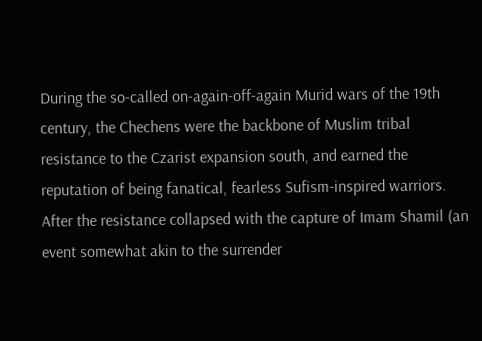During the so-called on-again-off-again Murid wars of the 19th century, the Chechens were the backbone of Muslim tribal resistance to the Czarist expansion south, and earned the reputation of being fanatical, fearless Sufism-inspired warriors. After the resistance collapsed with the capture of Imam Shamil (an event somewhat akin to the surrender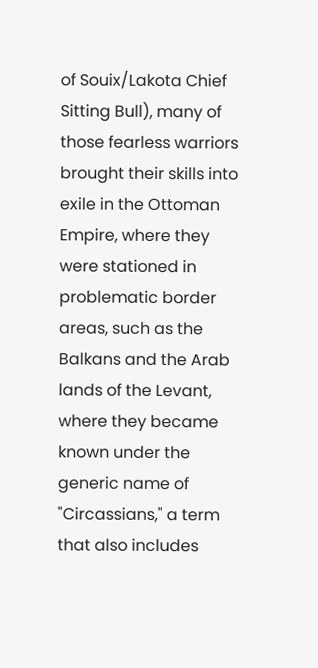of Souix/Lakota Chief Sitting Bull), many of those fearless warriors brought their skills into exile in the Ottoman Empire, where they were stationed in problematic border areas, such as the Balkans and the Arab lands of the Levant, where they became known under the generic name of "Circassians," a term that also includes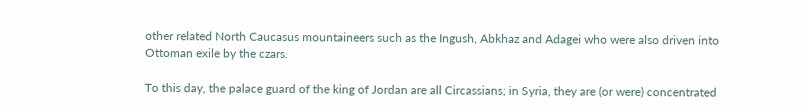other related North Caucasus mountaineers such as the Ingush, Abkhaz and Adagei who were also driven into Ottoman exile by the czars.

To this day, the palace guard of the king of Jordan are all Circassians; in Syria, they are (or were) concentrated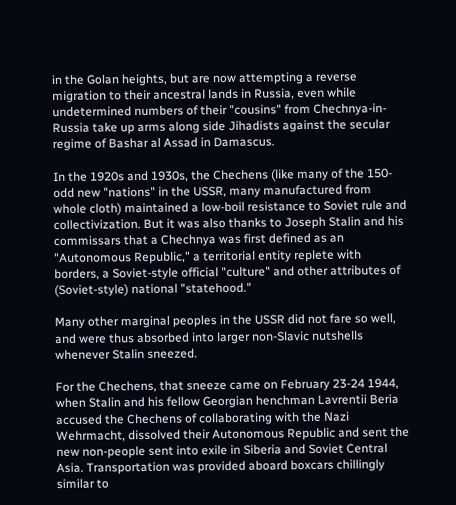in the Golan heights, but are now attempting a reverse migration to their ancestral lands in Russia, even while undetermined numbers of their "cousins" from Chechnya-in-Russia take up arms along side Jihadists against the secular regime of Bashar al Assad in Damascus.

In the 1920s and 1930s, the Chechens (like many of the 150-odd new "nations" in the USSR, many manufactured from whole cloth) maintained a low-boil resistance to Soviet rule and collectivization. But it was also thanks to Joseph Stalin and his commissars that a Chechnya was first defined as an "Autonomous Republic," a territorial entity replete with borders, a Soviet-style official "culture" and other attributes of (Soviet-style) national "statehood."

Many other marginal peoples in the USSR did not fare so well, and were thus absorbed into larger non-Slavic nutshells whenever Stalin sneezed.

For the Chechens, that sneeze came on February 23-24 1944, when Stalin and his fellow Georgian henchman Lavrentii Beria accused the Chechens of collaborating with the Nazi Wehrmacht, dissolved their Autonomous Republic and sent the new non-people sent into exile in Siberia and Soviet Central Asia. Transportation was provided aboard boxcars chillingly similar to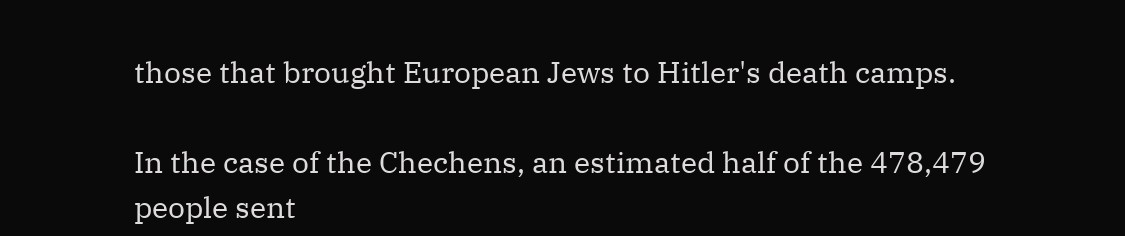those that brought European Jews to Hitler's death camps.

In the case of the Chechens, an estimated half of the 478,479 people sent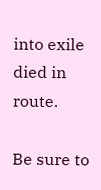into exile died in route.

Be sure to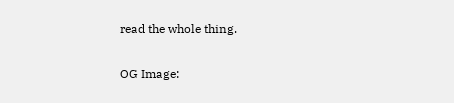read the whole thing.

OG Image: